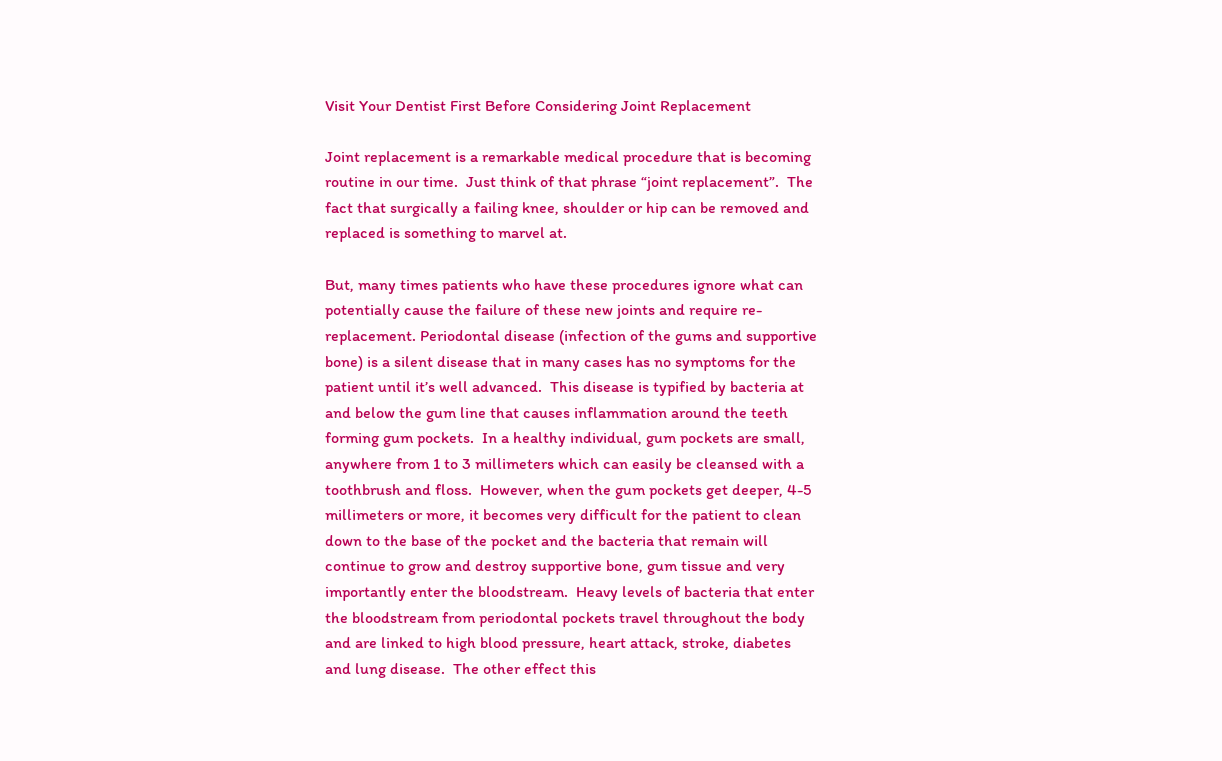Visit Your Dentist First Before Considering Joint Replacement

Joint replacement is a remarkable medical procedure that is becoming routine in our time.  Just think of that phrase “joint replacement”.  The fact that surgically a failing knee, shoulder or hip can be removed and replaced is something to marvel at.

But, many times patients who have these procedures ignore what can potentially cause the failure of these new joints and require re-replacement. Periodontal disease (infection of the gums and supportive bone) is a silent disease that in many cases has no symptoms for the patient until it’s well advanced.  This disease is typified by bacteria at and below the gum line that causes inflammation around the teeth forming gum pockets.  In a healthy individual, gum pockets are small, anywhere from 1 to 3 millimeters which can easily be cleansed with a toothbrush and floss.  However, when the gum pockets get deeper, 4-5 millimeters or more, it becomes very difficult for the patient to clean down to the base of the pocket and the bacteria that remain will continue to grow and destroy supportive bone, gum tissue and very importantly enter the bloodstream.  Heavy levels of bacteria that enter the bloodstream from periodontal pockets travel throughout the body and are linked to high blood pressure, heart attack, stroke, diabetes and lung disease.  The other effect this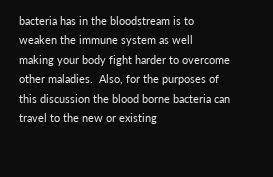bacteria has in the bloodstream is to weaken the immune system as well making your body fight harder to overcome other maladies.  Also, for the purposes of this discussion the blood borne bacteria can travel to the new or existing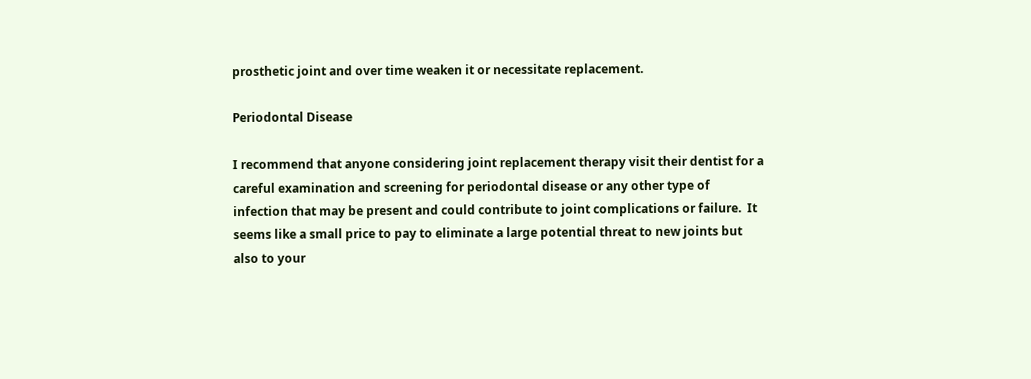prosthetic joint and over time weaken it or necessitate replacement.

Periodontal Disease

I recommend that anyone considering joint replacement therapy visit their dentist for a careful examination and screening for periodontal disease or any other type of infection that may be present and could contribute to joint complications or failure.  It seems like a small price to pay to eliminate a large potential threat to new joints but also to your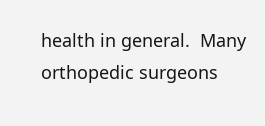health in general.  Many orthopedic surgeons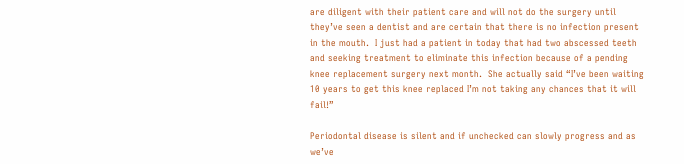are diligent with their patient care and will not do the surgery until they’ve seen a dentist and are certain that there is no infection present in the mouth.  I just had a patient in today that had two abscessed teeth and seeking treatment to eliminate this infection because of a pending knee replacement surgery next month.  She actually said “I’ve been waiting 10 years to get this knee replaced I’m not taking any chances that it will fail!”

Periodontal disease is silent and if unchecked can slowly progress and as we’ve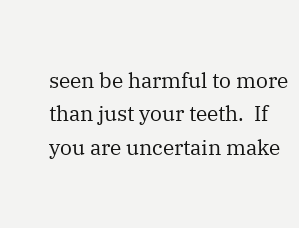seen be harmful to more than just your teeth.  If you are uncertain make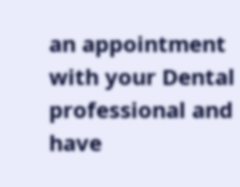an appointment with your Dental professional and have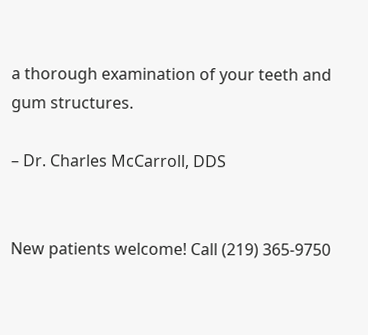a thorough examination of your teeth and gum structures.

– Dr. Charles McCarroll, DDS


New patients welcome! Call (219) 365-9750